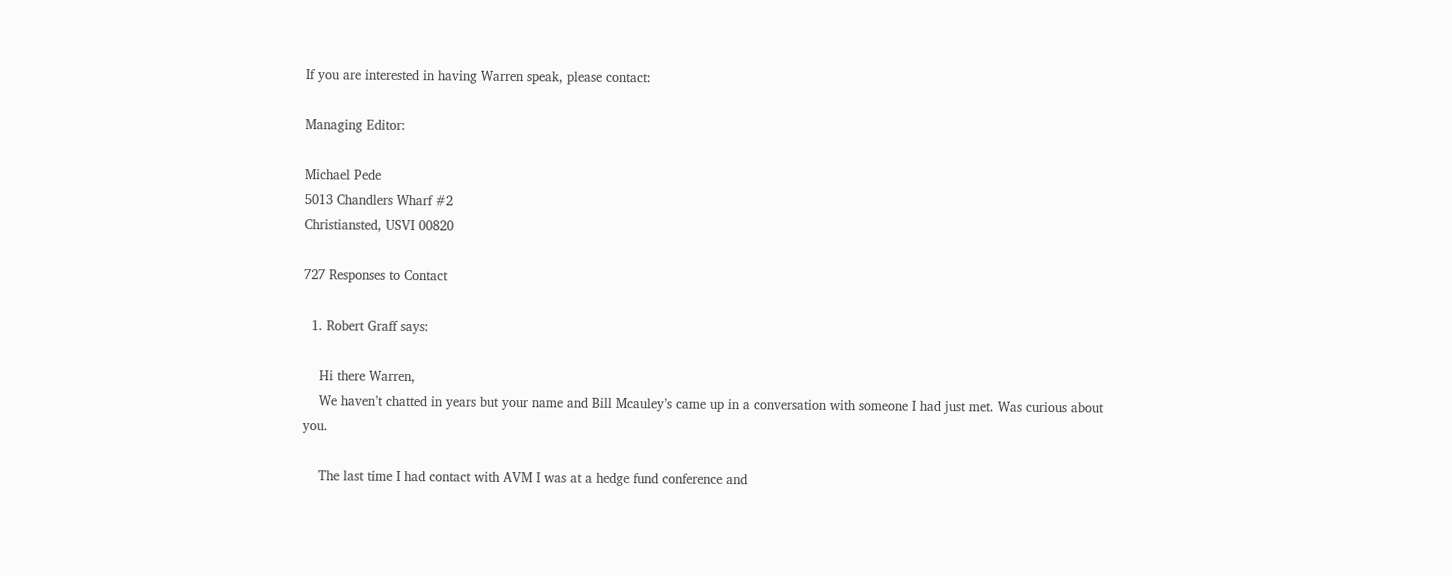If you are interested in having Warren speak, please contact:

Managing Editor:

Michael Pede
5013 Chandlers Wharf #2
Christiansted, USVI 00820

727 Responses to Contact

  1. Robert Graff says:

    Hi there Warren,
    We haven’t chatted in years but your name and Bill Mcauley’s came up in a conversation with someone I had just met. Was curious about you.

    The last time I had contact with AVM I was at a hedge fund conference and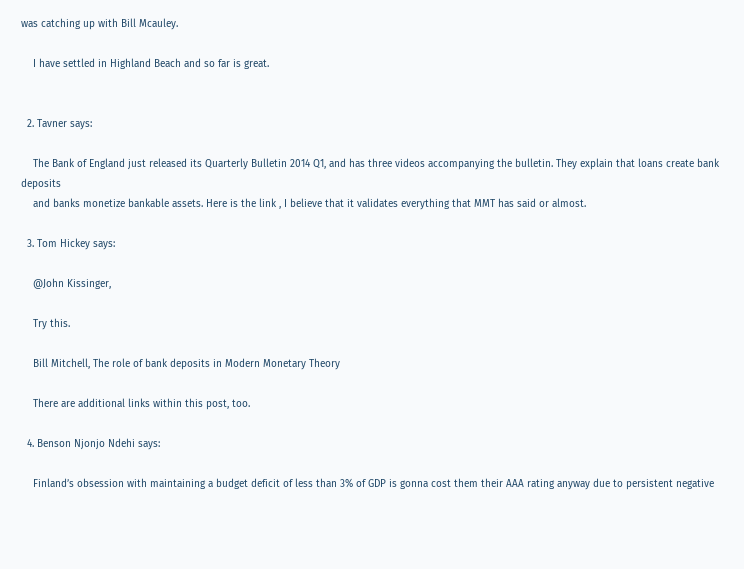was catching up with Bill Mcauley.

    I have settled in Highland Beach and so far is great.


  2. Tavner says:

    The Bank of England just released its Quarterly Bulletin 2014 Q1, and has three videos accompanying the bulletin. They explain that loans create bank deposits
    and banks monetize bankable assets. Here is the link , I believe that it validates everything that MMT has said or almost.

  3. Tom Hickey says:

    @John Kissinger,

    Try this.

    Bill Mitchell, The role of bank deposits in Modern Monetary Theory

    There are additional links within this post, too.

  4. Benson Njonjo Ndehi says:

    Finland’s obsession with maintaining a budget deficit of less than 3% of GDP is gonna cost them their AAA rating anyway due to persistent negative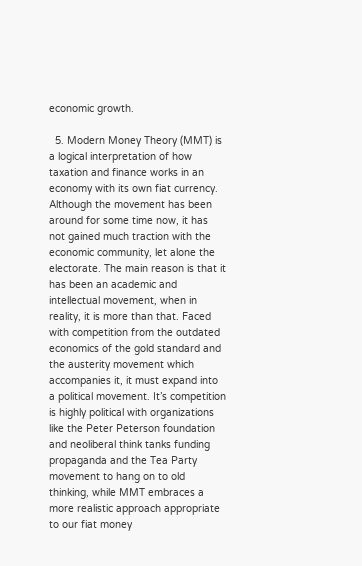economic growth.

  5. Modern Money Theory (MMT) is a logical interpretation of how taxation and finance works in an economy with its own fiat currency. Although the movement has been around for some time now, it has not gained much traction with the economic community, let alone the electorate. The main reason is that it has been an academic and intellectual movement, when in reality, it is more than that. Faced with competition from the outdated economics of the gold standard and the austerity movement which accompanies it, it must expand into a political movement. It’s competition is highly political with organizations like the Peter Peterson foundation and neoliberal think tanks funding propaganda and the Tea Party movement to hang on to old thinking, while MMT embraces a more realistic approach appropriate to our fiat money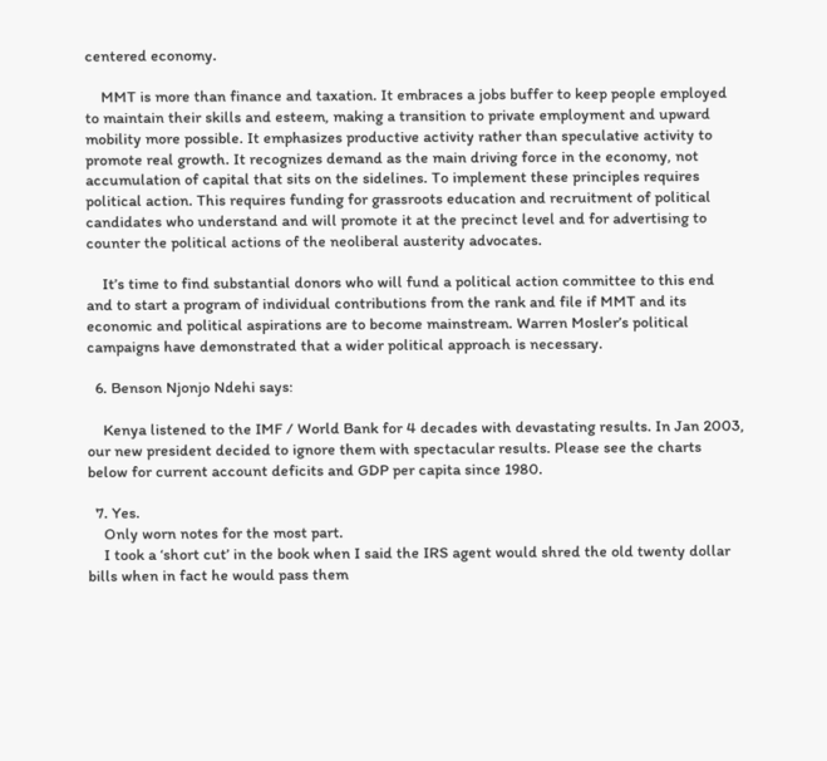centered economy.

    MMT is more than finance and taxation. It embraces a jobs buffer to keep people employed to maintain their skills and esteem, making a transition to private employment and upward mobility more possible. It emphasizes productive activity rather than speculative activity to promote real growth. It recognizes demand as the main driving force in the economy, not accumulation of capital that sits on the sidelines. To implement these principles requires political action. This requires funding for grassroots education and recruitment of political candidates who understand and will promote it at the precinct level and for advertising to counter the political actions of the neoliberal austerity advocates.

    It’s time to find substantial donors who will fund a political action committee to this end and to start a program of individual contributions from the rank and file if MMT and its economic and political aspirations are to become mainstream. Warren Mosler’s political campaigns have demonstrated that a wider political approach is necessary.

  6. Benson Njonjo Ndehi says:

    Kenya listened to the IMF / World Bank for 4 decades with devastating results. In Jan 2003, our new president decided to ignore them with spectacular results. Please see the charts below for current account deficits and GDP per capita since 1980.

  7. Yes.
    Only worn notes for the most part.
    I took a ‘short cut’ in the book when I said the IRS agent would shred the old twenty dollar bills when in fact he would pass them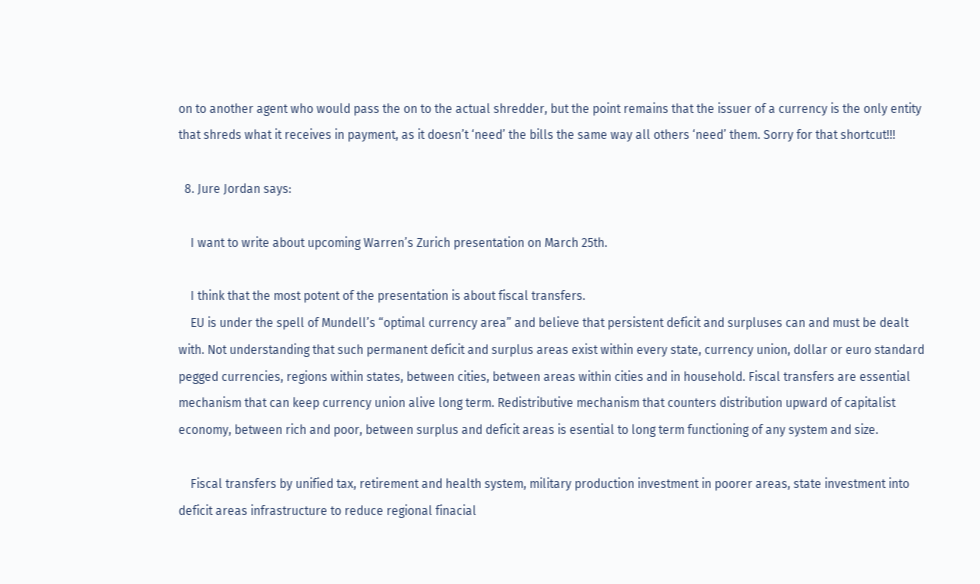on to another agent who would pass the on to the actual shredder, but the point remains that the issuer of a currency is the only entity that shreds what it receives in payment, as it doesn’t ‘need’ the bills the same way all others ‘need’ them. Sorry for that shortcut!!!

  8. Jure Jordan says:

    I want to write about upcoming Warren’s Zurich presentation on March 25th.

    I think that the most potent of the presentation is about fiscal transfers.
    EU is under the spell of Mundell’s “optimal currency area” and believe that persistent deficit and surpluses can and must be dealt with. Not understanding that such permanent deficit and surplus areas exist within every state, currency union, dollar or euro standard pegged currencies, regions within states, between cities, between areas within cities and in household. Fiscal transfers are essential mechanism that can keep currency union alive long term. Redistributive mechanism that counters distribution upward of capitalist economy, between rich and poor, between surplus and deficit areas is esential to long term functioning of any system and size.

    Fiscal transfers by unified tax, retirement and health system, military production investment in poorer areas, state investment into deficit areas infrastructure to reduce regional finacial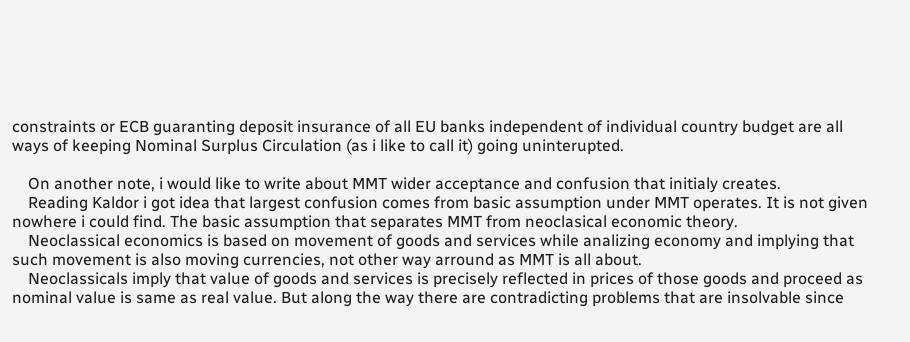constraints or ECB guaranting deposit insurance of all EU banks independent of individual country budget are all ways of keeping Nominal Surplus Circulation (as i like to call it) going uninterupted.

    On another note, i would like to write about MMT wider acceptance and confusion that initialy creates.
    Reading Kaldor i got idea that largest confusion comes from basic assumption under MMT operates. It is not given nowhere i could find. The basic assumption that separates MMT from neoclasical economic theory.
    Neoclassical economics is based on movement of goods and services while analizing economy and implying that such movement is also moving currencies, not other way arround as MMT is all about.
    Neoclassicals imply that value of goods and services is precisely reflected in prices of those goods and proceed as nominal value is same as real value. But along the way there are contradicting problems that are insolvable since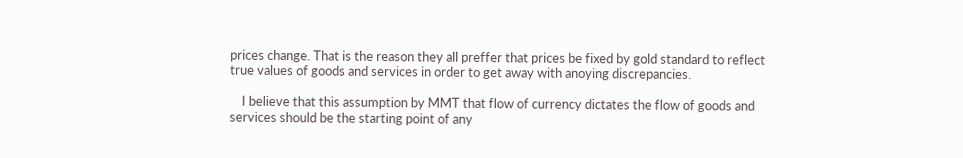prices change. That is the reason they all preffer that prices be fixed by gold standard to reflect true values of goods and services in order to get away with anoying discrepancies.

    I believe that this assumption by MMT that flow of currency dictates the flow of goods and services should be the starting point of any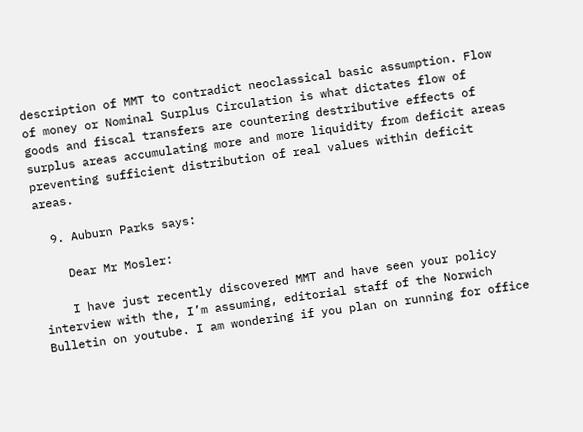description of MMT to contradict neoclassical basic assumption. Flow of money or Nominal Surplus Circulation is what dictates flow of goods and fiscal transfers are countering destributive effects of surplus areas accumulating more and more liquidity from deficit areas preventing sufficient distribution of real values within deficit areas.

  9. Auburn Parks says:

    Dear Mr Mosler:

    I have just recently discovered MMT and have seen your policy interview with the, I’m assuming, editorial staff of the Norwich Bulletin on youtube. I am wondering if you plan on running for office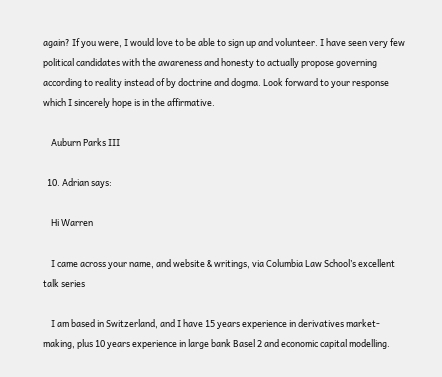again? If you were, I would love to be able to sign up and volunteer. I have seen very few political candidates with the awareness and honesty to actually propose governing according to reality instead of by doctrine and dogma. Look forward to your response which I sincerely hope is in the affirmative.

    Auburn Parks III

  10. Adrian says:

    Hi Warren

    I came across your name, and website & writings, via Columbia Law School’s excellent talk series

    I am based in Switzerland, and I have 15 years experience in derivatives market-making, plus 10 years experience in large bank Basel 2 and economic capital modelling.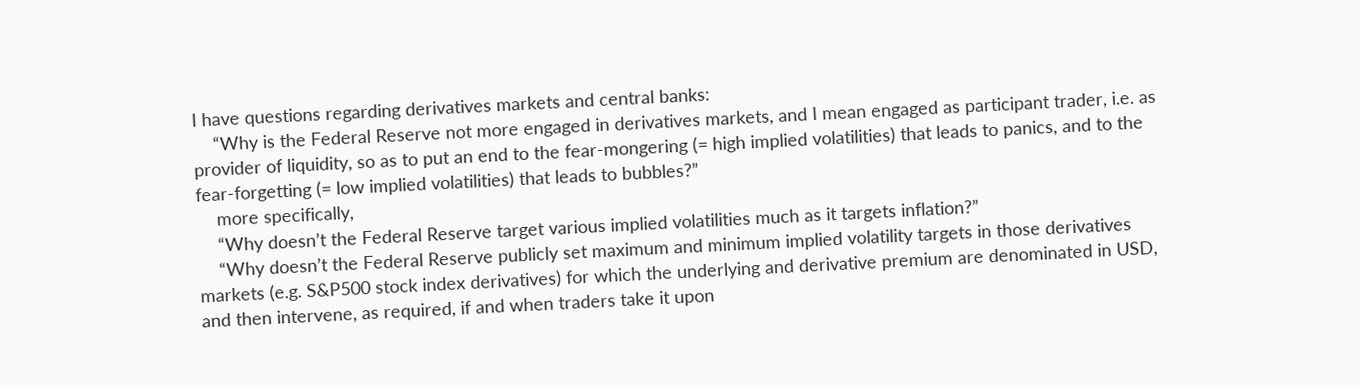I have questions regarding derivatives markets and central banks:
    “Why is the Federal Reserve not more engaged in derivatives markets, and I mean engaged as participant trader, i.e. as provider of liquidity, so as to put an end to the fear-mongering (= high implied volatilities) that leads to panics, and to the fear-forgetting (= low implied volatilities) that leads to bubbles?”
    more specifically,
    “Why doesn’t the Federal Reserve target various implied volatilities much as it targets inflation?”
    “Why doesn’t the Federal Reserve publicly set maximum and minimum implied volatility targets in those derivatives markets (e.g. S&P500 stock index derivatives) for which the underlying and derivative premium are denominated in USD, and then intervene, as required, if and when traders take it upon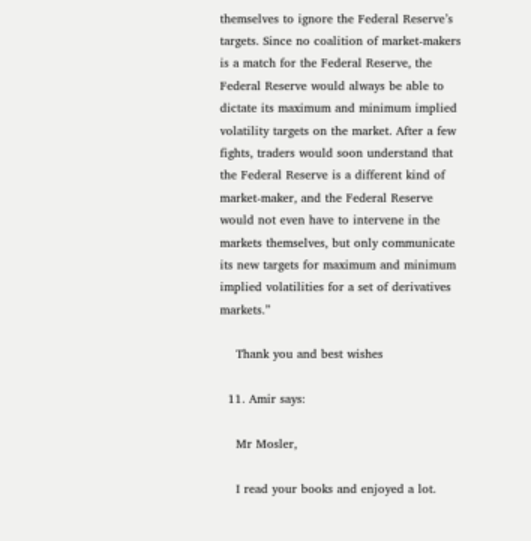themselves to ignore the Federal Reserve’s targets. Since no coalition of market-makers is a match for the Federal Reserve, the Federal Reserve would always be able to dictate its maximum and minimum implied volatility targets on the market. After a few fights, traders would soon understand that the Federal Reserve is a different kind of market-maker, and the Federal Reserve would not even have to intervene in the markets themselves, but only communicate its new targets for maximum and minimum implied volatilities for a set of derivatives markets.”

    Thank you and best wishes

  11. Amir says:

    Mr Mosler,

    I read your books and enjoyed a lot.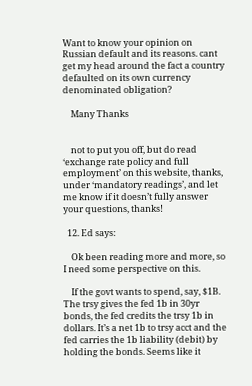Want to know your opinion on Russian default and its reasons. cant get my head around the fact a country defaulted on its own currency denominated obligation?

    Many Thanks


    not to put you off, but do read ‘exchange rate policy and full employment’ on this website, thanks, under ‘mandatory readings’, and let me know if it doesn’t fully answer your questions, thanks!

  12. Ed says:

    Ok been reading more and more, so I need some perspective on this.

    If the govt wants to spend, say, $1B. The trsy gives the fed 1b in 30yr bonds, the fed credits the trsy 1b in dollars. It’s a net 1b to trsy acct and the fed carries the 1b liability (debit) by holding the bonds. Seems like it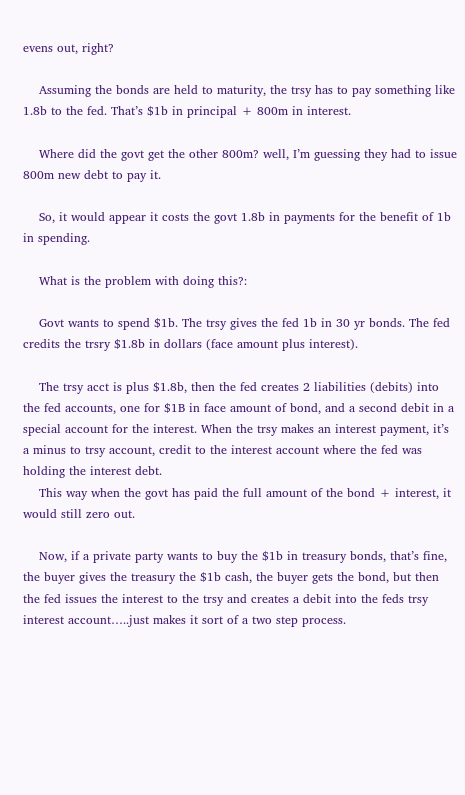evens out, right?

    Assuming the bonds are held to maturity, the trsy has to pay something like 1.8b to the fed. That’s $1b in principal + 800m in interest.

    Where did the govt get the other 800m? well, I’m guessing they had to issue 800m new debt to pay it.

    So, it would appear it costs the govt 1.8b in payments for the benefit of 1b in spending.

    What is the problem with doing this?:

    Govt wants to spend $1b. The trsy gives the fed 1b in 30 yr bonds. The fed credits the trsry $1.8b in dollars (face amount plus interest).

    The trsy acct is plus $1.8b, then the fed creates 2 liabilities (debits) into the fed accounts, one for $1B in face amount of bond, and a second debit in a special account for the interest. When the trsy makes an interest payment, it’s a minus to trsy account, credit to the interest account where the fed was holding the interest debt.
    This way when the govt has paid the full amount of the bond + interest, it would still zero out.

    Now, if a private party wants to buy the $1b in treasury bonds, that’s fine, the buyer gives the treasury the $1b cash, the buyer gets the bond, but then the fed issues the interest to the trsy and creates a debit into the feds trsy interest account…..just makes it sort of a two step process.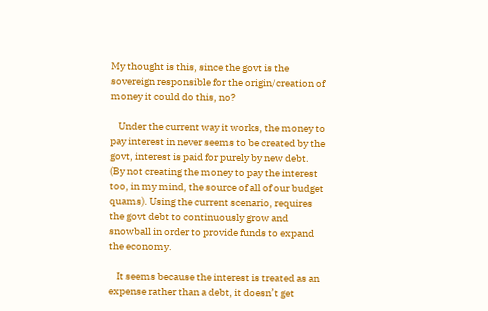My thought is this, since the govt is the sovereign responsible for the origin/creation of money it could do this, no?

    Under the current way it works, the money to pay interest in never seems to be created by the govt, interest is paid for purely by new debt. (By not creating the money to pay the interest too, in my mind, the source of all of our budget quams). Using the current scenario, requires the govt debt to continuously grow and snowball in order to provide funds to expand the economy.

    It seems because the interest is treated as an expense rather than a debt, it doesn’t get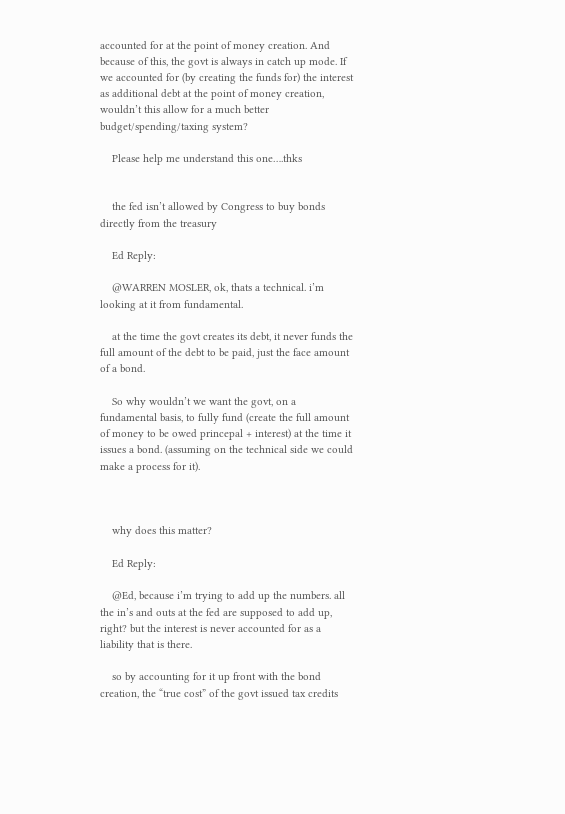accounted for at the point of money creation. And because of this, the govt is always in catch up mode. If we accounted for (by creating the funds for) the interest as additional debt at the point of money creation, wouldn’t this allow for a much better budget/spending/taxing system?

    Please help me understand this one….thks


    the fed isn’t allowed by Congress to buy bonds directly from the treasury

    Ed Reply:

    @WARREN MOSLER, ok, thats a technical. i’m looking at it from fundamental.

    at the time the govt creates its debt, it never funds the full amount of the debt to be paid, just the face amount of a bond.

    So why wouldn’t we want the govt, on a fundamental basis, to fully fund (create the full amount of money to be owed princepal + interest) at the time it issues a bond. (assuming on the technical side we could make a process for it).



    why does this matter?

    Ed Reply:

    @Ed, because i’m trying to add up the numbers. all the in’s and outs at the fed are supposed to add up, right? but the interest is never accounted for as a liability that is there.

    so by accounting for it up front with the bond creation, the “true cost” of the govt issued tax credits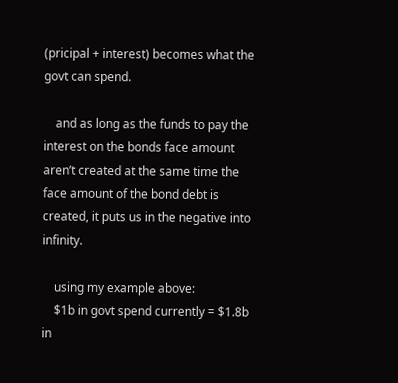(pricipal + interest) becomes what the govt can spend.

    and as long as the funds to pay the interest on the bonds face amount aren’t created at the same time the face amount of the bond debt is created, it puts us in the negative into infinity.

    using my example above:
    $1b in govt spend currently = $1.8b in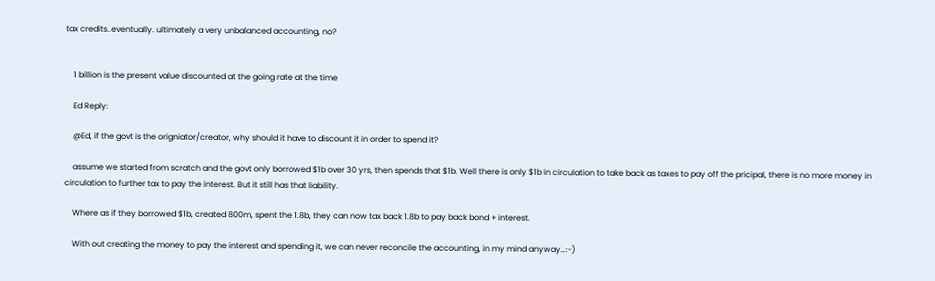tax credits..eventually. ultimately a very unbalanced accounting, no?


    1 billion is the present value discounted at the going rate at the time

    Ed Reply:

    @Ed, if the govt is the origniator/creator, why should it have to discount it in order to spend it?

    assume we started from scratch and the govt only borrowed $1b over 30 yrs, then spends that $1b. Well there is only $1b in circulation to take back as taxes to pay off the pricipal, there is no more money in circulation to further tax to pay the interest. But it still has that liability.

    Where as if they borrowed $1b, created 800m, spent the 1.8b, they can now tax back 1.8b to pay back bond + interest.

    With out creating the money to pay the interest and spending it, we can never reconcile the accounting, in my mind anyway…:-)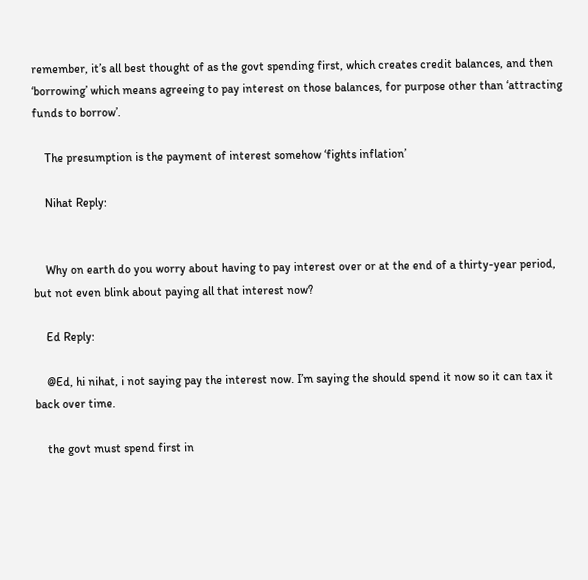remember, it’s all best thought of as the govt spending first, which creates credit balances, and then ‘borrowing’ which means agreeing to pay interest on those balances, for purpose other than ‘attracting funds to borrow’.

    The presumption is the payment of interest somehow ‘fights inflation’

    Nihat Reply:


    Why on earth do you worry about having to pay interest over or at the end of a thirty-year period, but not even blink about paying all that interest now?

    Ed Reply:

    @Ed, hi nihat, i not saying pay the interest now. I’m saying the should spend it now so it can tax it back over time.

    the govt must spend first in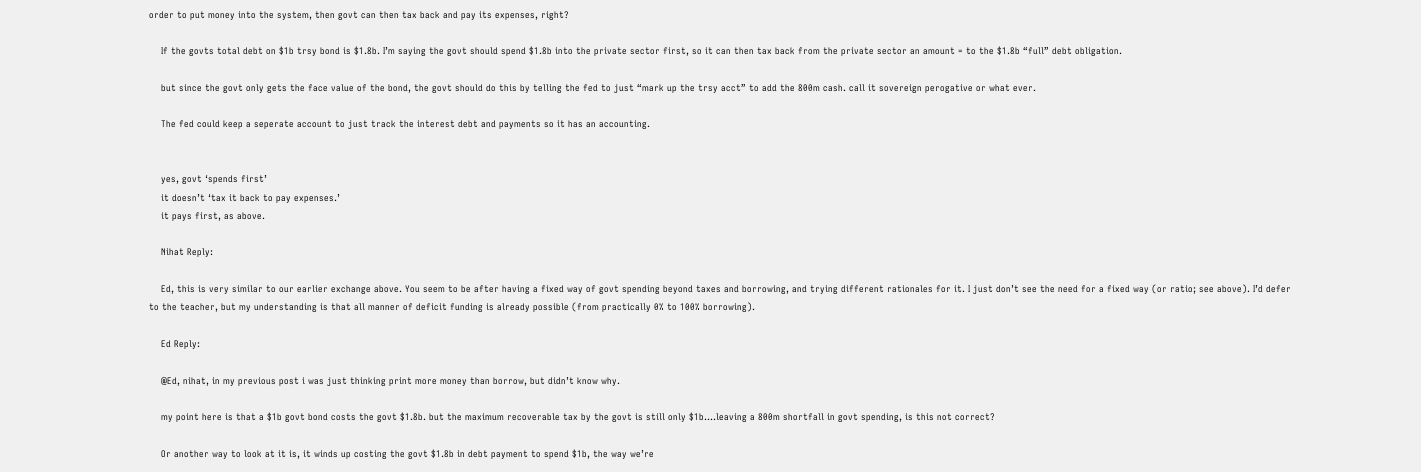order to put money into the system, then govt can then tax back and pay its expenses, right?

    If the govts total debt on $1b trsy bond is $1.8b. I’m saying the govt should spend $1.8b into the private sector first, so it can then tax back from the private sector an amount = to the $1.8b “full” debt obligation.

    but since the govt only gets the face value of the bond, the govt should do this by telling the fed to just “mark up the trsy acct” to add the 800m cash. call it sovereign perogative or what ever.

    The fed could keep a seperate account to just track the interest debt and payments so it has an accounting.


    yes, govt ‘spends first’
    it doesn’t ‘tax it back to pay expenses.’
    it pays first, as above.

    Nihat Reply:

    Ed, this is very similar to our earlier exchange above. You seem to be after having a fixed way of govt spending beyond taxes and borrowing, and trying different rationales for it. I just don’t see the need for a fixed way (or ratio; see above). I’d defer to the teacher, but my understanding is that all manner of deficit funding is already possible (from practically 0% to 100% borrowing).

    Ed Reply:

    @Ed, nihat, in my previous post i was just thinking print more money than borrow, but didn’t know why.

    my point here is that a $1b govt bond costs the govt $1.8b. but the maximum recoverable tax by the govt is still only $1b….leaving a 800m shortfall in govt spending, is this not correct?

    Or another way to look at it is, it winds up costing the govt $1.8b in debt payment to spend $1b, the way we’re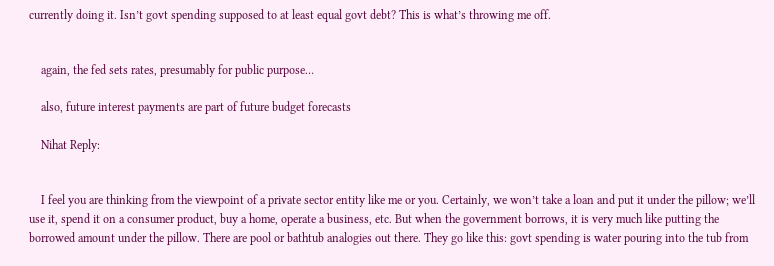currently doing it. Isn’t govt spending supposed to at least equal govt debt? This is what’s throwing me off.


    again, the fed sets rates, presumably for public purpose…

    also, future interest payments are part of future budget forecasts

    Nihat Reply:


    I feel you are thinking from the viewpoint of a private sector entity like me or you. Certainly, we won’t take a loan and put it under the pillow; we’ll use it, spend it on a consumer product, buy a home, operate a business, etc. But when the government borrows, it is very much like putting the borrowed amount under the pillow. There are pool or bathtub analogies out there. They go like this: govt spending is water pouring into the tub from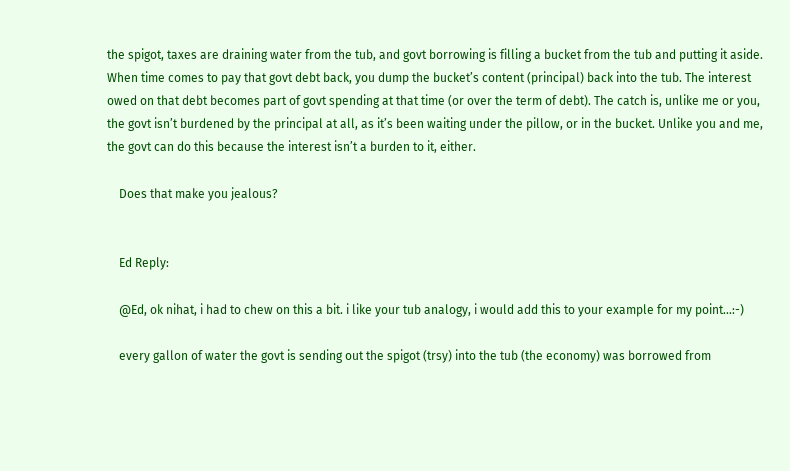the spigot, taxes are draining water from the tub, and govt borrowing is filling a bucket from the tub and putting it aside. When time comes to pay that govt debt back, you dump the bucket’s content (principal) back into the tub. The interest owed on that debt becomes part of govt spending at that time (or over the term of debt). The catch is, unlike me or you, the govt isn’t burdened by the principal at all, as it’s been waiting under the pillow, or in the bucket. Unlike you and me, the govt can do this because the interest isn’t a burden to it, either.

    Does that make you jealous?


    Ed Reply:

    @Ed, ok nihat, i had to chew on this a bit. i like your tub analogy, i would add this to your example for my point…:-)

    every gallon of water the govt is sending out the spigot (trsy) into the tub (the economy) was borrowed from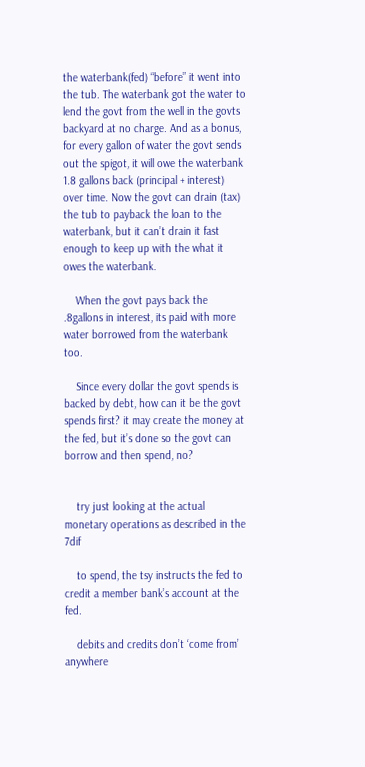the waterbank(fed) “before” it went into the tub. The waterbank got the water to lend the govt from the well in the govts backyard at no charge. And as a bonus, for every gallon of water the govt sends out the spigot, it will owe the waterbank 1.8 gallons back (principal + interest) over time. Now the govt can drain (tax) the tub to payback the loan to the waterbank, but it can’t drain it fast enough to keep up with the what it owes the waterbank.

    When the govt pays back the .8gallons in interest, its paid with more water borrowed from the waterbank too.

    Since every dollar the govt spends is backed by debt, how can it be the govt spends first? it may create the money at the fed, but it’s done so the govt can borrow and then spend, no?


    try just looking at the actual monetary operations as described in the 7dif

    to spend, the tsy instructs the fed to credit a member bank’s account at the fed.

    debits and credits don’t ‘come from’ anywhere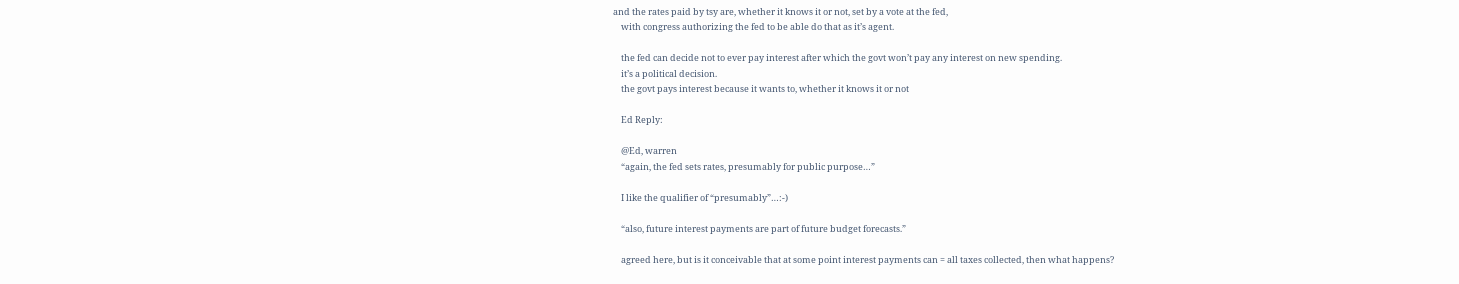and the rates paid by tsy are, whether it knows it or not, set by a vote at the fed,
    with congress authorizing the fed to be able do that as it’s agent.

    the fed can decide not to ever pay interest after which the govt won’t pay any interest on new spending.
    it’s a political decision.
    the govt pays interest because it wants to, whether it knows it or not

    Ed Reply:

    @Ed, warren
    “again, the fed sets rates, presumably for public purpose…”

    I like the qualifier of “presumably”…:-)

    “also, future interest payments are part of future budget forecasts.”

    agreed here, but is it conceivable that at some point interest payments can = all taxes collected, then what happens?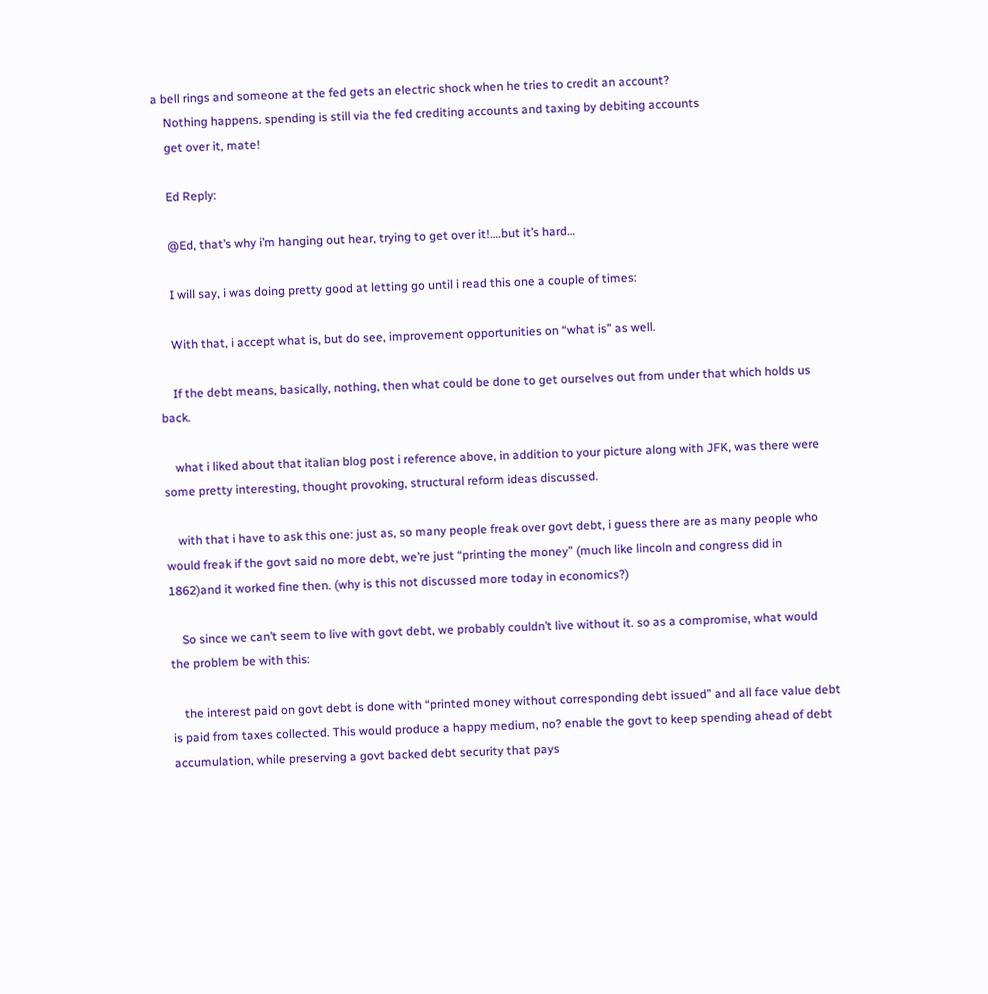a bell rings and someone at the fed gets an electric shock when he tries to credit an account?
    Nothing happens. spending is still via the fed crediting accounts and taxing by debiting accounts
    get over it, mate!

    Ed Reply:

    @Ed, that’s why i’m hanging out hear, trying to get over it!….but it’s hard…

    I will say, i was doing pretty good at letting go until i read this one a couple of times:

    With that, i accept what is, but do see, improvement opportunities on “what is” as well.

    If the debt means, basically, nothing, then what could be done to get ourselves out from under that which holds us back.

    what i liked about that italian blog post i reference above, in addition to your picture along with JFK, was there were some pretty interesting, thought provoking, structural reform ideas discussed.

    with that i have to ask this one: just as, so many people freak over govt debt, i guess there are as many people who would freak if the govt said no more debt, we’re just “printing the money” (much like lincoln and congress did in 1862)and it worked fine then. (why is this not discussed more today in economics?)

    So since we can’t seem to live with govt debt, we probably couldn’t live without it. so as a compromise, what would the problem be with this:

    the interest paid on govt debt is done with “printed money without corresponding debt issued” and all face value debt is paid from taxes collected. This would produce a happy medium, no? enable the govt to keep spending ahead of debt accumulation, while preserving a govt backed debt security that pays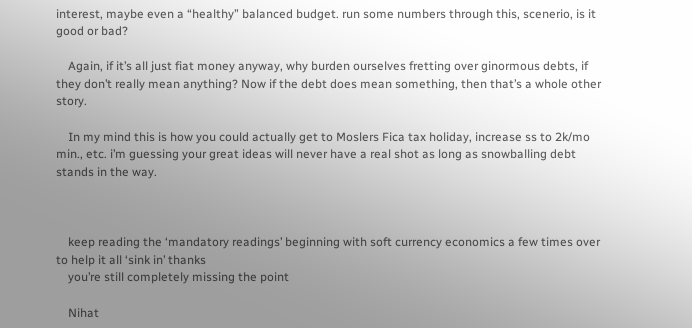interest, maybe even a “healthy” balanced budget. run some numbers through this, scenerio, is it good or bad?

    Again, if it’s all just fiat money anyway, why burden ourselves fretting over ginormous debts, if they don’t really mean anything? Now if the debt does mean something, then that’s a whole other story.

    In my mind this is how you could actually get to Moslers Fica tax holiday, increase ss to 2k/mo min., etc. i’m guessing your great ideas will never have a real shot as long as snowballing debt stands in the way.



    keep reading the ‘mandatory readings’ beginning with soft currency economics a few times over to help it all ‘sink in’ thanks
    you’re still completely missing the point

    Nihat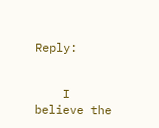Reply:


    I believe the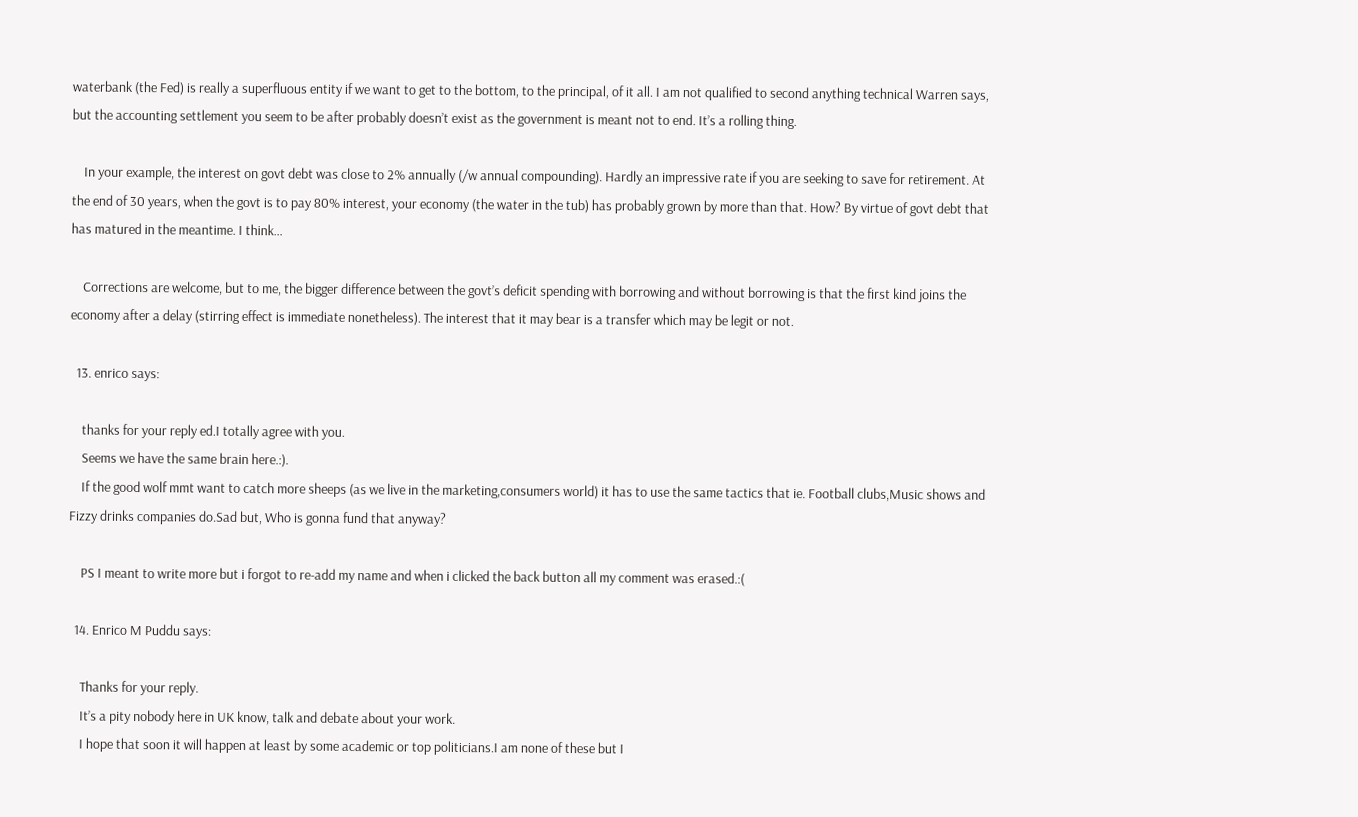waterbank (the Fed) is really a superfluous entity if we want to get to the bottom, to the principal, of it all. I am not qualified to second anything technical Warren says, but the accounting settlement you seem to be after probably doesn’t exist as the government is meant not to end. It’s a rolling thing.

    In your example, the interest on govt debt was close to 2% annually (/w annual compounding). Hardly an impressive rate if you are seeking to save for retirement. At the end of 30 years, when the govt is to pay 80% interest, your economy (the water in the tub) has probably grown by more than that. How? By virtue of govt debt that has matured in the meantime. I think…

    Corrections are welcome, but to me, the bigger difference between the govt’s deficit spending with borrowing and without borrowing is that the first kind joins the economy after a delay (stirring effect is immediate nonetheless). The interest that it may bear is a transfer which may be legit or not.

  13. enrico says:

    thanks for your reply ed.I totally agree with you.
    Seems we have the same brain here.:).
    If the good wolf mmt want to catch more sheeps (as we live in the marketing,consumers world) it has to use the same tactics that ie. Football clubs,Music shows and Fizzy drinks companies do.Sad but, Who is gonna fund that anyway?

    PS I meant to write more but i forgot to re-add my name and when i clicked the back button all my comment was erased.:(

  14. Enrico M Puddu says:

    Thanks for your reply.
    It’s a pity nobody here in UK know, talk and debate about your work.
    I hope that soon it will happen at least by some academic or top politicians.I am none of these but I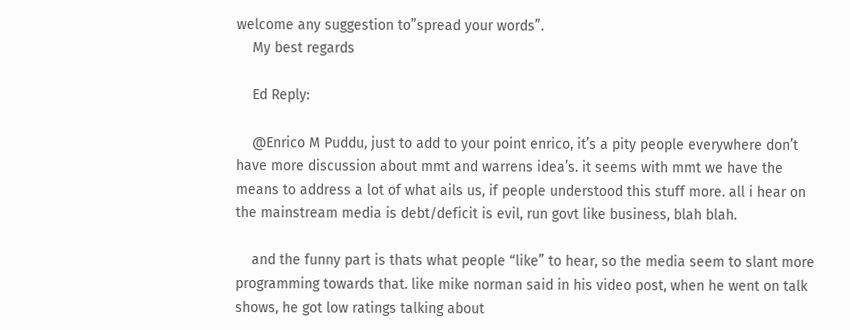welcome any suggestion to”spread your words”.
    My best regards

    Ed Reply:

    @Enrico M Puddu, just to add to your point enrico, it’s a pity people everywhere don’t have more discussion about mmt and warrens idea’s. it seems with mmt we have the means to address a lot of what ails us, if people understood this stuff more. all i hear on the mainstream media is debt/deficit is evil, run govt like business, blah blah.

    and the funny part is thats what people “like” to hear, so the media seem to slant more programming towards that. like mike norman said in his video post, when he went on talk shows, he got low ratings talking about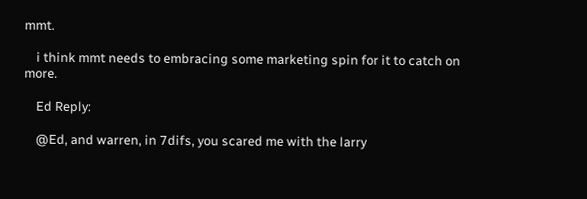mmt.

    i think mmt needs to embracing some marketing spin for it to catch on more.

    Ed Reply:

    @Ed, and warren, in 7difs, you scared me with the larry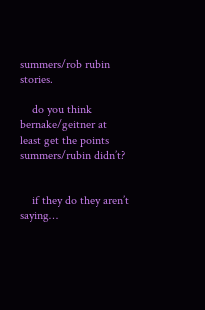summers/rob rubin stories.

    do you think bernake/geitner at least get the points summers/rubin didn’t?


    if they do they aren’t saying…